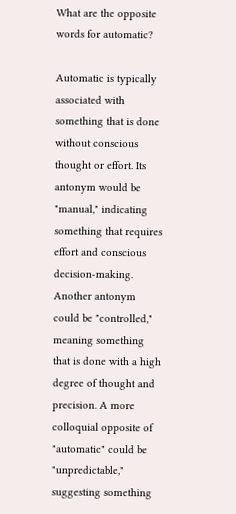What are the opposite words for automatic?

Automatic is typically associated with something that is done without conscious thought or effort. Its antonym would be "manual," indicating something that requires effort and conscious decision-making. Another antonym could be "controlled," meaning something that is done with a high degree of thought and precision. A more colloquial opposite of "automatic" could be "unpredictable," suggesting something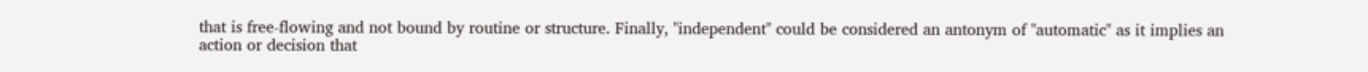that is free-flowing and not bound by routine or structure. Finally, "independent" could be considered an antonym of "automatic" as it implies an action or decision that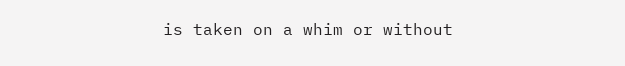is taken on a whim or without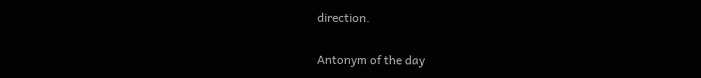direction.

Antonym of the day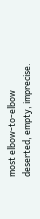most elbow-to-elbow
deserted, empty, imprecise.